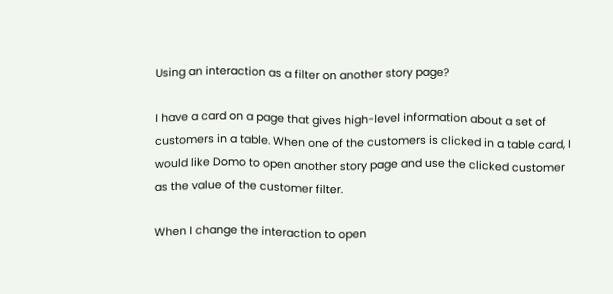Using an interaction as a filter on another story page?

I have a card on a page that gives high-level information about a set of customers in a table. When one of the customers is clicked in a table card, I would like Domo to open another story page and use the clicked customer as the value of the customer filter.

When I change the interaction to open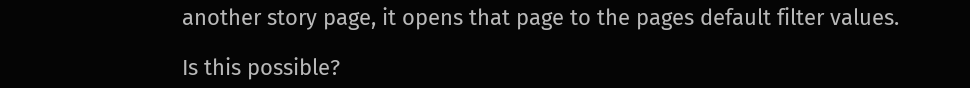another story page, it opens that page to the pages default filter values.

Is this possible?